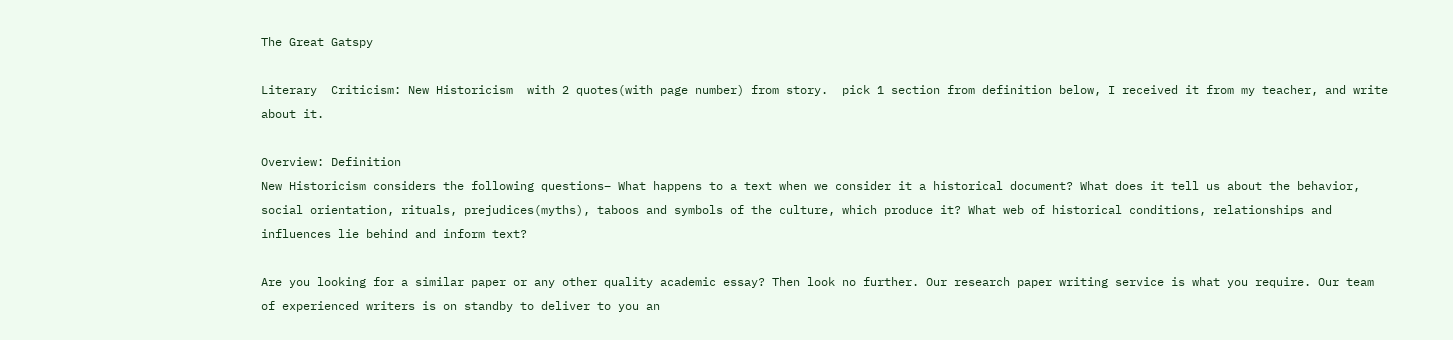The Great Gatspy

Literary  Criticism: New Historicism  with 2 quotes(with page number) from story.  pick 1 section from definition below, I received it from my teacher, and write about it.

Overview: Definition
New Historicism considers the following questions– What happens to a text when we consider it a historical document? What does it tell us about the behavior, social orientation, rituals, prejudices(myths), taboos and symbols of the culture, which produce it? What web of historical conditions, relationships and influences lie behind and inform text?

Are you looking for a similar paper or any other quality academic essay? Then look no further. Our research paper writing service is what you require. Our team of experienced writers is on standby to deliver to you an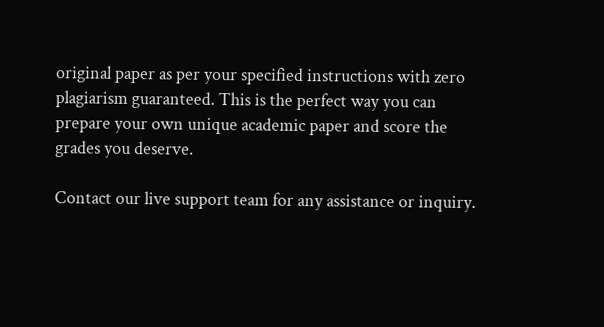original paper as per your specified instructions with zero plagiarism guaranteed. This is the perfect way you can prepare your own unique academic paper and score the grades you deserve.

Contact our live support team for any assistance or inquiry.